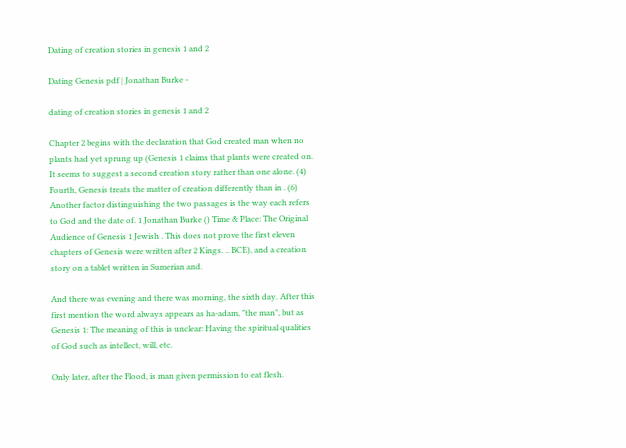Dating of creation stories in genesis 1 and 2

Dating Genesis pdf | Jonathan Burke -

dating of creation stories in genesis 1 and 2

Chapter 2 begins with the declaration that God created man when no plants had yet sprung up (Genesis 1 claims that plants were created on. It seems to suggest a second creation story rather than one alone. (4) Fourth, Genesis treats the matter of creation differently than in . (6) Another factor distinguishing the two passages is the way each refers to God and the date of. 1 Jonathan Burke () Time & Place: The Original Audience of Genesis 1 Jewish . This does not prove the first eleven chapters of Genesis were written after 2 Kings. .. BCE), and a creation story on a tablet written in Sumerian and.

And there was evening and there was morning, the sixth day. After this first mention the word always appears as ha-adam, "the man", but as Genesis 1: The meaning of this is unclear: Having the spiritual qualities of God such as intellect, will, etc.

Only later, after the Flood, is man given permission to eat flesh.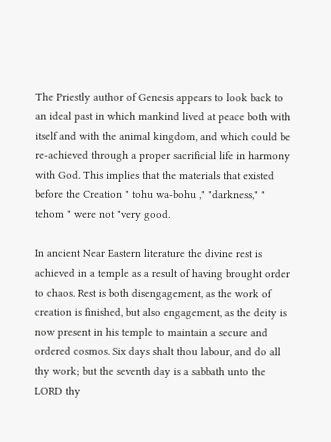The Priestly author of Genesis appears to look back to an ideal past in which mankind lived at peace both with itself and with the animal kingdom, and which could be re-achieved through a proper sacrificial life in harmony with God. This implies that the materials that existed before the Creation " tohu wa-bohu ," "darkness," " tehom " were not "very good.

In ancient Near Eastern literature the divine rest is achieved in a temple as a result of having brought order to chaos. Rest is both disengagement, as the work of creation is finished, but also engagement, as the deity is now present in his temple to maintain a secure and ordered cosmos. Six days shalt thou labour, and do all thy work; but the seventh day is a sabbath unto the LORD thy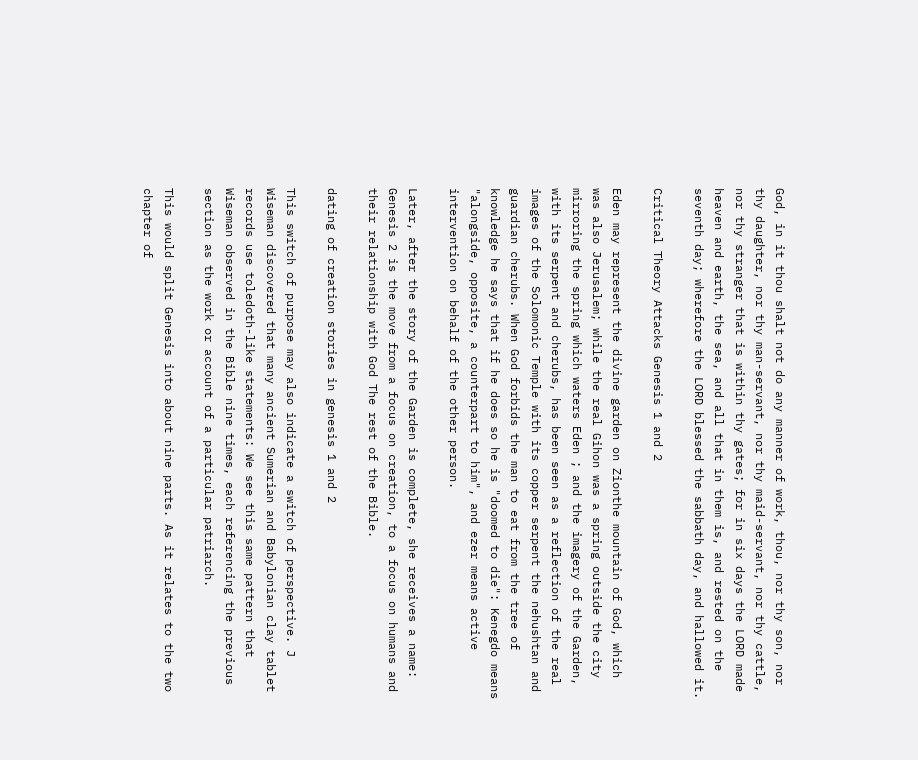God, in it thou shalt not do any manner of work, thou, nor thy son, nor thy daughter, nor thy man-servant, nor thy maid-servant, nor thy cattle, nor thy stranger that is within thy gates; for in six days the LORD made heaven and earth, the sea, and all that in them is, and rested on the seventh day; wherefore the LORD blessed the sabbath day, and hallowed it.

Critical Theory Attacks Genesis 1 and 2

Eden may represent the divine garden on Zionthe mountain of God, which was also Jerusalem; while the real Gihon was a spring outside the city mirroring the spring which waters Eden ; and the imagery of the Garden, with its serpent and cherubs, has been seen as a reflection of the real images of the Solomonic Temple with its copper serpent the nehushtan and guardian cherubs. When God forbids the man to eat from the tree of knowledge he says that if he does so he is "doomed to die": Kenegdo means "alongside, opposite, a counterpart to him", and ezer means active intervention on behalf of the other person.

Later, after the story of the Garden is complete, she receives a name: Genesis 2 is the move from a focus on creation, to a focus on humans and their relationship with God The rest of the Bible.

dating of creation stories in genesis 1 and 2

This switch of purpose may also indicate a switch of perspective. J Wiseman discovered that many ancient Sumerian and Babylonian clay tablet records use toledoth-like statements: We see this same pattern that Wiseman observed in the Bible nine times, each referencing the previous section as the work or account of a particular patriarch.

This would split Genesis into about nine parts. As it relates to the two chapter of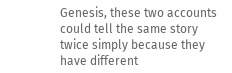Genesis, these two accounts could tell the same story twice simply because they have different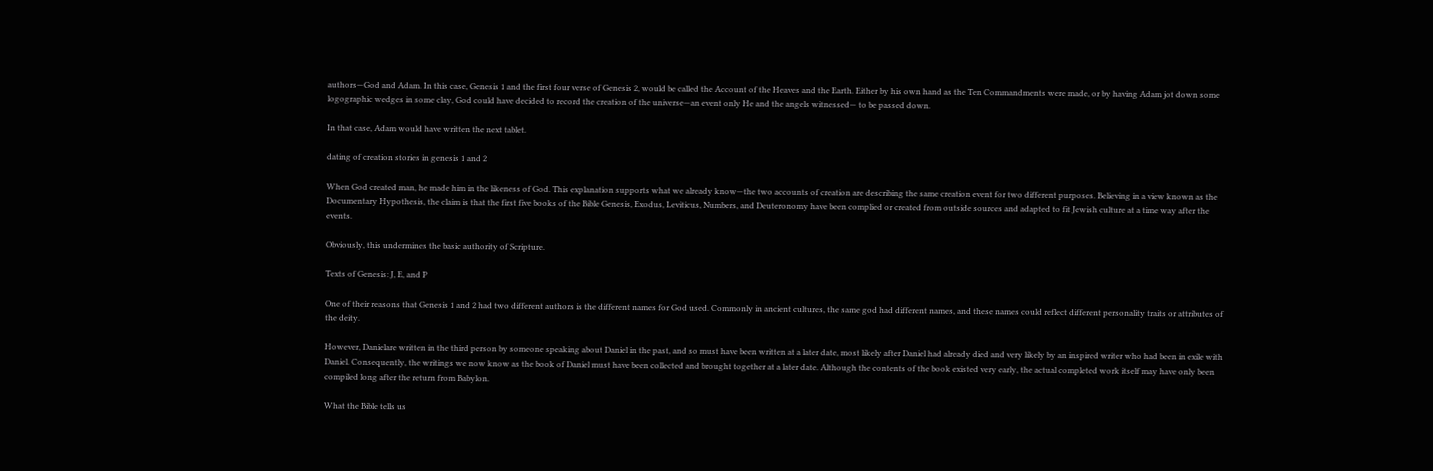authors—God and Adam. In this case, Genesis 1 and the first four verse of Genesis 2, would be called the Account of the Heaves and the Earth. Either by his own hand as the Ten Commandments were made, or by having Adam jot down some logographic wedges in some clay, God could have decided to record the creation of the universe—an event only He and the angels witnessed— to be passed down.

In that case, Adam would have written the next tablet.

dating of creation stories in genesis 1 and 2

When God created man, he made him in the likeness of God. This explanation supports what we already know—the two accounts of creation are describing the same creation event for two different purposes. Believing in a view known as the Documentary Hypothesis, the claim is that the first five books of the Bible Genesis, Exodus, Leviticus, Numbers, and Deuteronomy have been complied or created from outside sources and adapted to fit Jewish culture at a time way after the events.

Obviously, this undermines the basic authority of Scripture.

Texts of Genesis: J, E, and P

One of their reasons that Genesis 1 and 2 had two different authors is the different names for God used. Commonly in ancient cultures, the same god had different names, and these names could reflect different personality traits or attributes of the deity.

However, Danielare written in the third person by someone speaking about Daniel in the past, and so must have been written at a later date, most likely after Daniel had already died and very likely by an inspired writer who had been in exile with Daniel. Consequently, the writings we now know as the book of Daniel must have been collected and brought together at a later date. Although the contents of the book existed very early, the actual completed work itself may have only been compiled long after the return from Babylon.

What the Bible tells us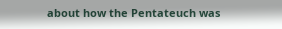about how the Pentateuch was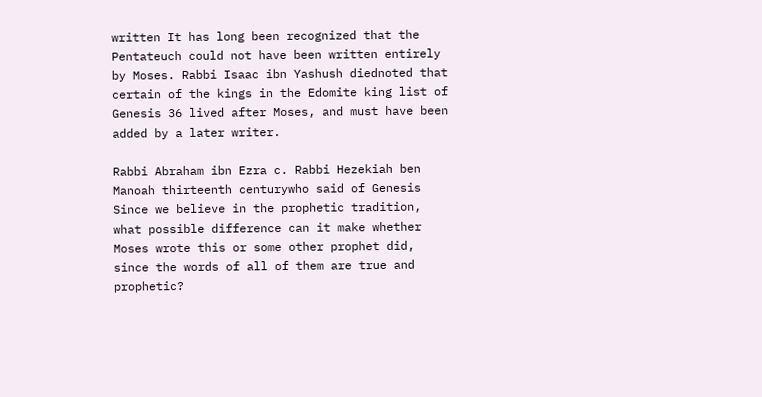written It has long been recognized that the Pentateuch could not have been written entirely by Moses. Rabbi Isaac ibn Yashush diednoted that certain of the kings in the Edomite king list of Genesis 36 lived after Moses, and must have been added by a later writer.

Rabbi Abraham ibn Ezra c. Rabbi Hezekiah ben Manoah thirteenth centurywho said of Genesis Since we believe in the prophetic tradition, what possible difference can it make whether Moses wrote this or some other prophet did, since the words of all of them are true and prophetic?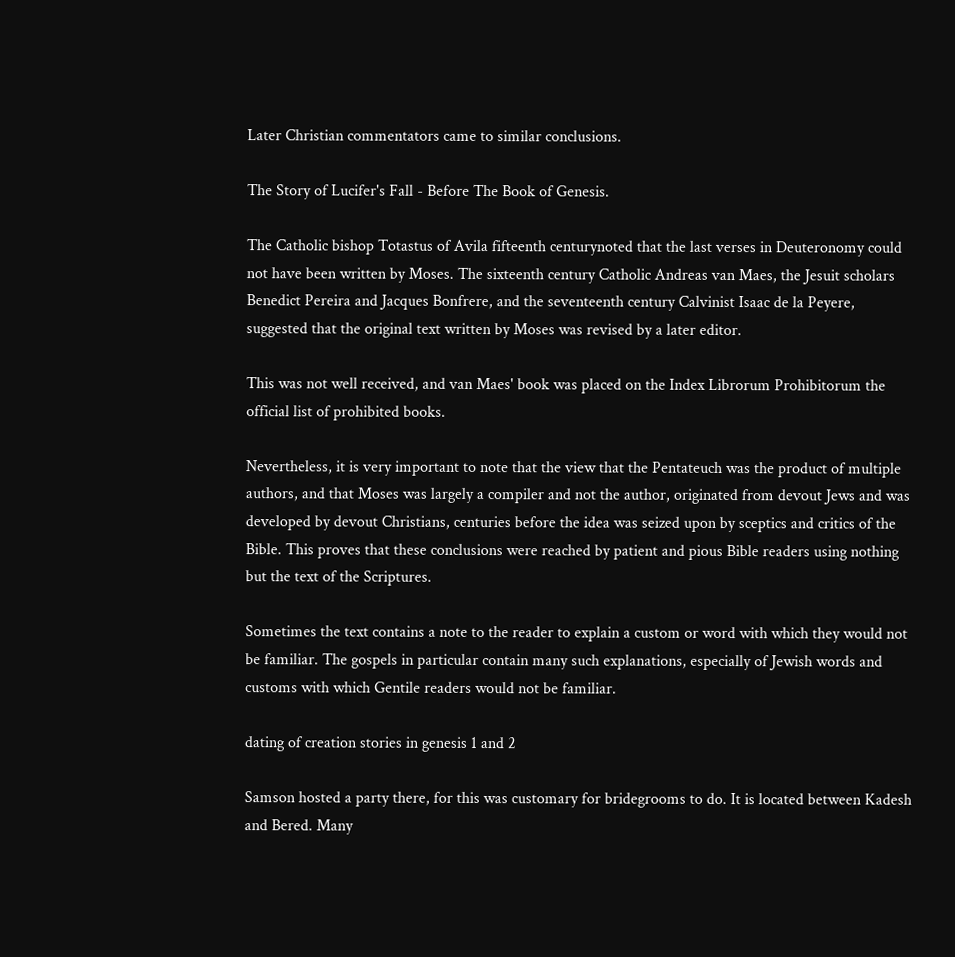Later Christian commentators came to similar conclusions.

The Story of Lucifer's Fall - Before The Book of Genesis.

The Catholic bishop Totastus of Avila fifteenth centurynoted that the last verses in Deuteronomy could not have been written by Moses. The sixteenth century Catholic Andreas van Maes, the Jesuit scholars Benedict Pereira and Jacques Bonfrere, and the seventeenth century Calvinist Isaac de la Peyere, suggested that the original text written by Moses was revised by a later editor.

This was not well received, and van Maes' book was placed on the Index Librorum Prohibitorum the official list of prohibited books.

Nevertheless, it is very important to note that the view that the Pentateuch was the product of multiple authors, and that Moses was largely a compiler and not the author, originated from devout Jews and was developed by devout Christians, centuries before the idea was seized upon by sceptics and critics of the Bible. This proves that these conclusions were reached by patient and pious Bible readers using nothing but the text of the Scriptures.

Sometimes the text contains a note to the reader to explain a custom or word with which they would not be familiar. The gospels in particular contain many such explanations, especially of Jewish words and customs with which Gentile readers would not be familiar.

dating of creation stories in genesis 1 and 2

Samson hosted a party there, for this was customary for bridegrooms to do. It is located between Kadesh and Bered. Many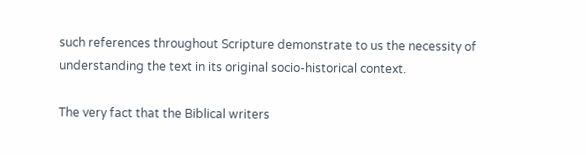such references throughout Scripture demonstrate to us the necessity of understanding the text in its original socio-historical context.

The very fact that the Biblical writers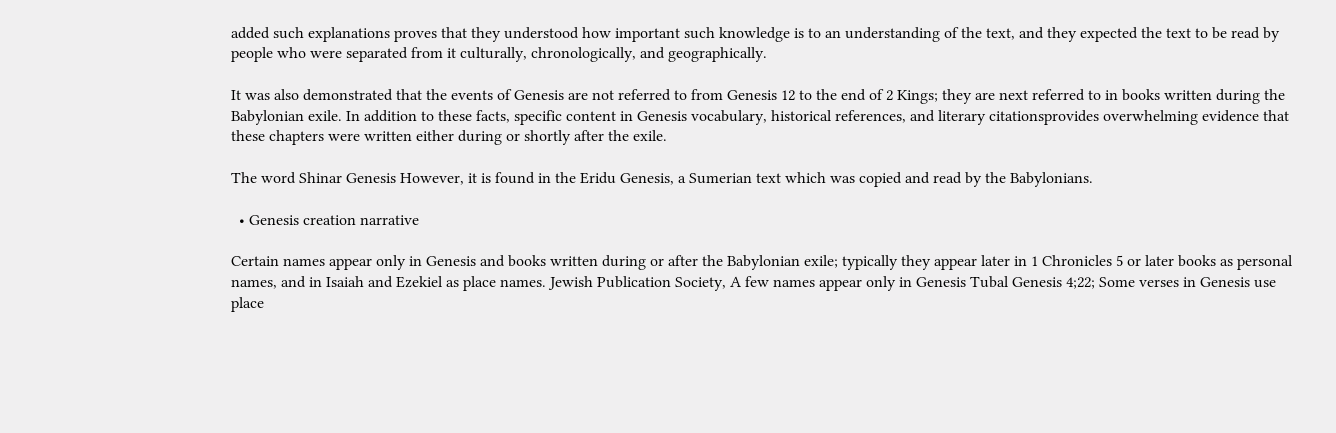added such explanations proves that they understood how important such knowledge is to an understanding of the text, and they expected the text to be read by people who were separated from it culturally, chronologically, and geographically.

It was also demonstrated that the events of Genesis are not referred to from Genesis 12 to the end of 2 Kings; they are next referred to in books written during the Babylonian exile. In addition to these facts, specific content in Genesis vocabulary, historical references, and literary citationsprovides overwhelming evidence that these chapters were written either during or shortly after the exile.

The word Shinar Genesis However, it is found in the Eridu Genesis, a Sumerian text which was copied and read by the Babylonians.

  • Genesis creation narrative

Certain names appear only in Genesis and books written during or after the Babylonian exile; typically they appear later in 1 Chronicles 5 or later books as personal names, and in Isaiah and Ezekiel as place names. Jewish Publication Society, A few names appear only in Genesis Tubal Genesis 4;22; Some verses in Genesis use place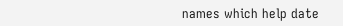names which help date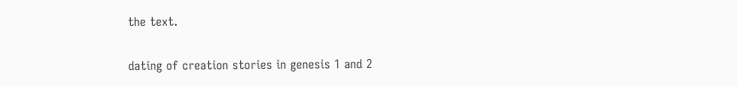the text.

dating of creation stories in genesis 1 and 2